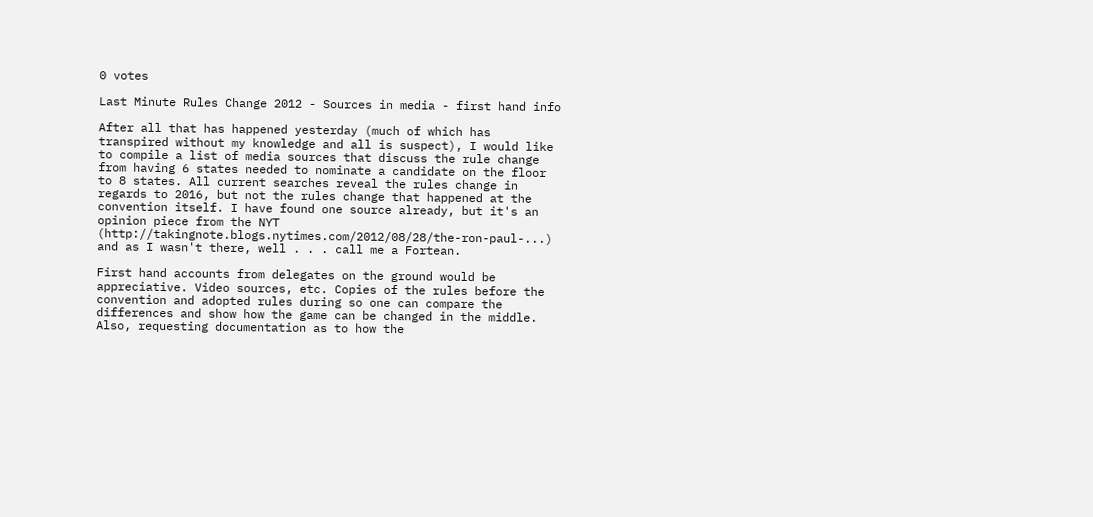0 votes

Last Minute Rules Change 2012 - Sources in media - first hand info

After all that has happened yesterday (much of which has transpired without my knowledge and all is suspect), I would like to compile a list of media sources that discuss the rule change from having 6 states needed to nominate a candidate on the floor to 8 states. All current searches reveal the rules change in regards to 2016, but not the rules change that happened at the convention itself. I have found one source already, but it's an opinion piece from the NYT (http://takingnote.blogs.nytimes.com/2012/08/28/the-ron-paul-...) and as I wasn't there, well . . . call me a Fortean.

First hand accounts from delegates on the ground would be appreciative. Video sources, etc. Copies of the rules before the convention and adopted rules during so one can compare the differences and show how the game can be changed in the middle. Also, requesting documentation as to how the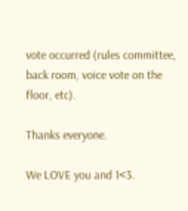vote occurred (rules committee, back room, voice vote on the floor, etc).

Thanks everyone.

We LOVE you and 1<3.